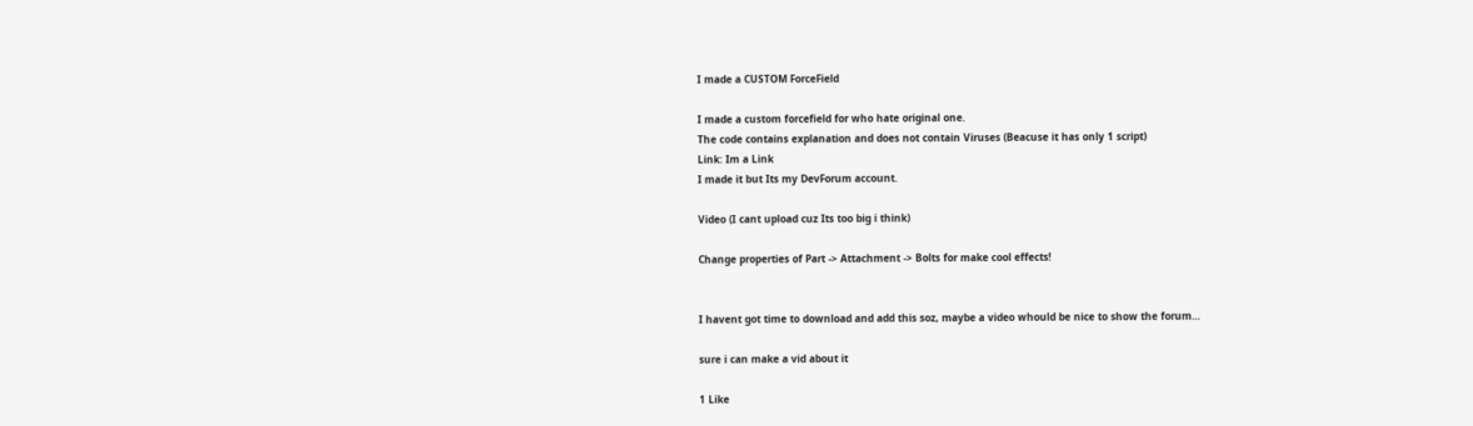I made a CUSTOM ForceField

I made a custom forcefield for who hate original one.
The code contains explanation and does not contain Viruses (Beacuse it has only 1 script)
Link: Im a Link
I made it but Its my DevForum account.

Video (I cant upload cuz Its too big i think)

Change properties of Part -> Attachment -> Bolts for make cool effects!


I havent got time to download and add this soz, maybe a video whould be nice to show the forum…

sure i can make a vid about it

1 Like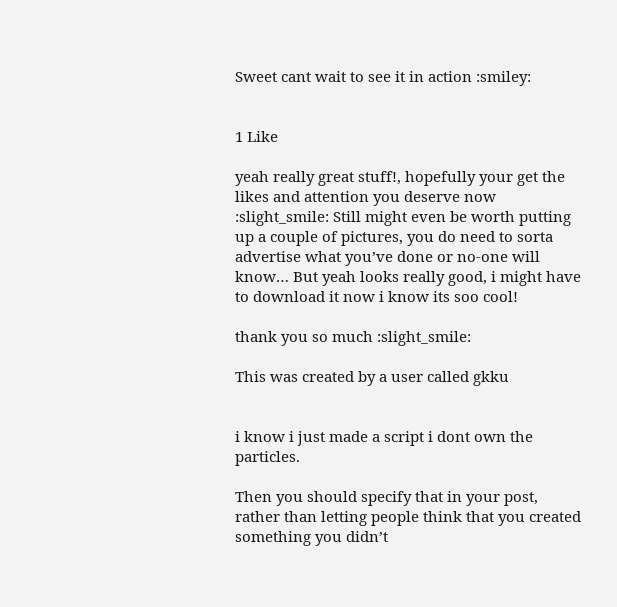Sweet cant wait to see it in action :smiley:


1 Like

yeah really great stuff!, hopefully your get the likes and attention you deserve now :slight_smile: Still might even be worth putting up a couple of pictures, you do need to sorta advertise what you’ve done or no-one will know… But yeah looks really good, i might have to download it now i know its soo cool!

thank you so much :slight_smile:

This was created by a user called gkku


i know i just made a script i dont own the particles.

Then you should specify that in your post, rather than letting people think that you created something you didn’t